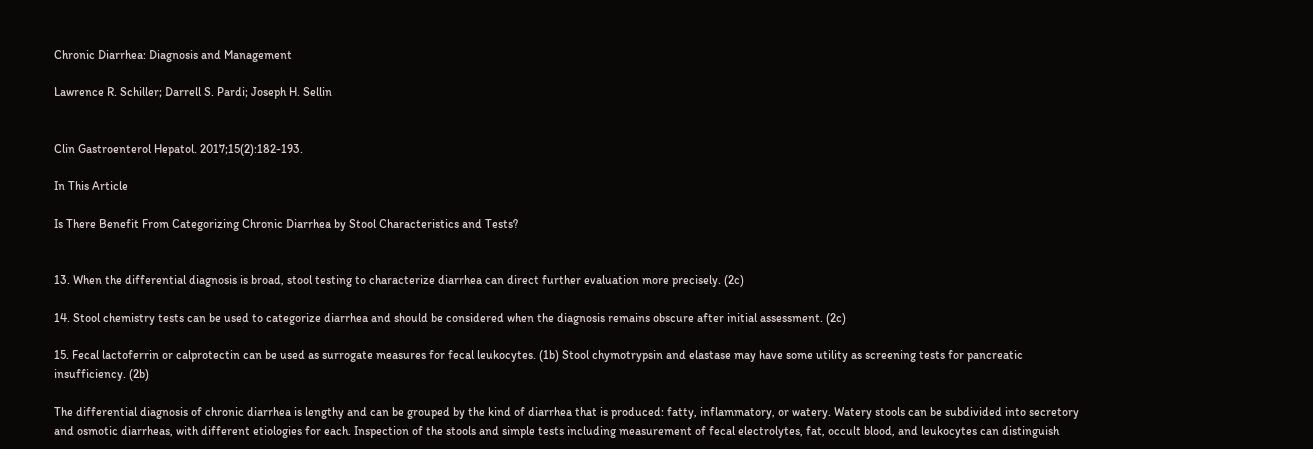Chronic Diarrhea: Diagnosis and Management

Lawrence R. Schiller; Darrell S. Pardi; Joseph H. Sellin


Clin Gastroenterol Hepatol. 2017;15(2):182-193.

In This Article

Is There Benefit From Categorizing Chronic Diarrhea by Stool Characteristics and Tests?


13. When the differential diagnosis is broad, stool testing to characterize diarrhea can direct further evaluation more precisely. (2c)

14. Stool chemistry tests can be used to categorize diarrhea and should be considered when the diagnosis remains obscure after initial assessment. (2c)

15. Fecal lactoferrin or calprotectin can be used as surrogate measures for fecal leukocytes. (1b) Stool chymotrypsin and elastase may have some utility as screening tests for pancreatic insufficiency. (2b)

The differential diagnosis of chronic diarrhea is lengthy and can be grouped by the kind of diarrhea that is produced: fatty, inflammatory, or watery. Watery stools can be subdivided into secretory and osmotic diarrheas, with different etiologies for each. Inspection of the stools and simple tests including measurement of fecal electrolytes, fat, occult blood, and leukocytes can distinguish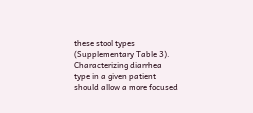these stool types (Supplementary Table 3). Characterizing diarrhea type in a given patient should allow a more focused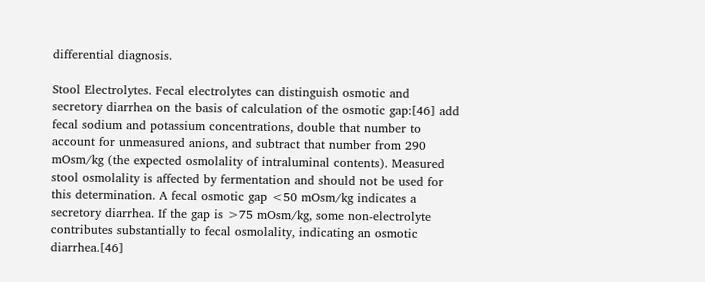differential diagnosis.

Stool Electrolytes. Fecal electrolytes can distinguish osmotic and secretory diarrhea on the basis of calculation of the osmotic gap:[46] add fecal sodium and potassium concentrations, double that number to account for unmeasured anions, and subtract that number from 290 mOsm/kg (the expected osmolality of intraluminal contents). Measured stool osmolality is affected by fermentation and should not be used for this determination. A fecal osmotic gap <50 mOsm/kg indicates a secretory diarrhea. If the gap is >75 mOsm/kg, some non-electrolyte contributes substantially to fecal osmolality, indicating an osmotic diarrhea.[46]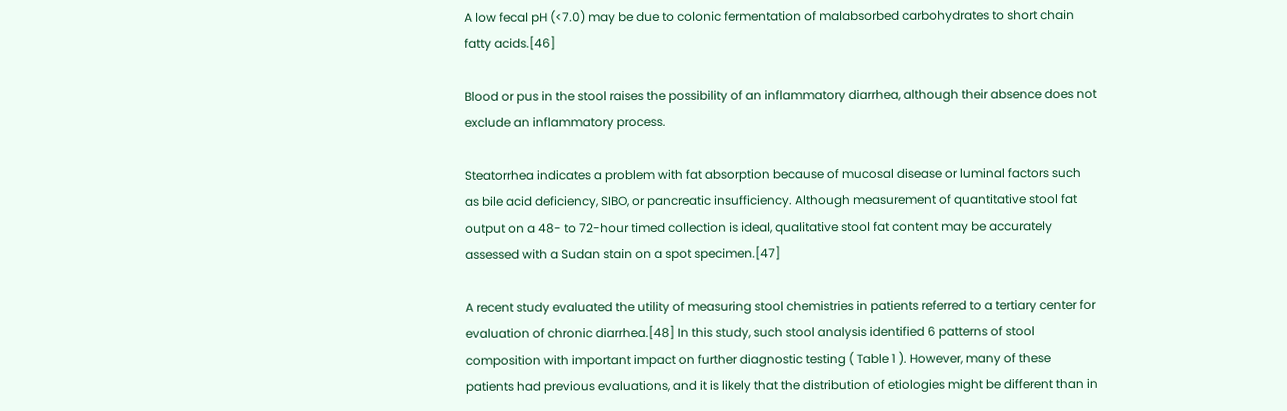A low fecal pH (<7.0) may be due to colonic fermentation of malabsorbed carbohydrates to short chain fatty acids.[46]

Blood or pus in the stool raises the possibility of an inflammatory diarrhea, although their absence does not exclude an inflammatory process.

Steatorrhea indicates a problem with fat absorption because of mucosal disease or luminal factors such as bile acid deficiency, SIBO, or pancreatic insufficiency. Although measurement of quantitative stool fat output on a 48- to 72-hour timed collection is ideal, qualitative stool fat content may be accurately assessed with a Sudan stain on a spot specimen.[47]

A recent study evaluated the utility of measuring stool chemistries in patients referred to a tertiary center for evaluation of chronic diarrhea.[48] In this study, such stool analysis identified 6 patterns of stool composition with important impact on further diagnostic testing ( Table 1 ). However, many of these patients had previous evaluations, and it is likely that the distribution of etiologies might be different than in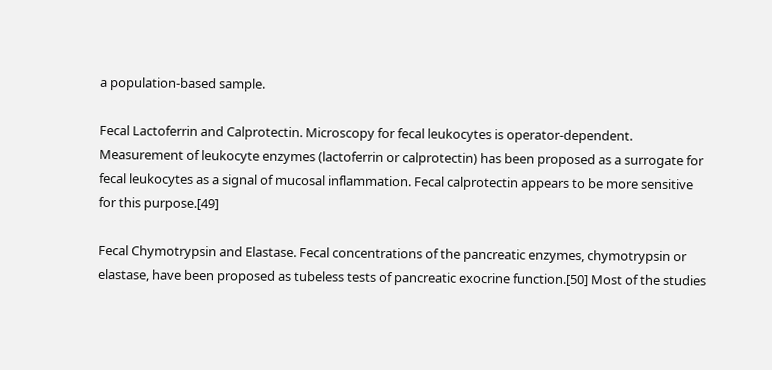a population-based sample.

Fecal Lactoferrin and Calprotectin. Microscopy for fecal leukocytes is operator-dependent. Measurement of leukocyte enzymes (lactoferrin or calprotectin) has been proposed as a surrogate for fecal leukocytes as a signal of mucosal inflammation. Fecal calprotectin appears to be more sensitive for this purpose.[49]

Fecal Chymotrypsin and Elastase. Fecal concentrations of the pancreatic enzymes, chymotrypsin or elastase, have been proposed as tubeless tests of pancreatic exocrine function.[50] Most of the studies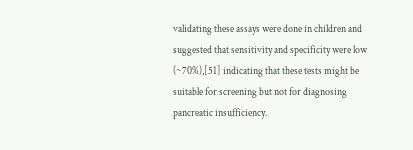validating these assays were done in children and suggested that sensitivity and specificity were low (~70%),[51] indicating that these tests might be suitable for screening but not for diagnosing pancreatic insufficiency.